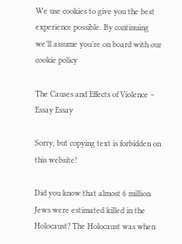We use cookies to give you the best experience possible. By continuing we’ll assume you’re on board with our cookie policy

The Causes and Effects of Violence – Essay Essay

Sorry, but copying text is forbidden on this website!

Did you know that almost 6 million Jews were estimated killed in the Holocaust? The Holocaust was when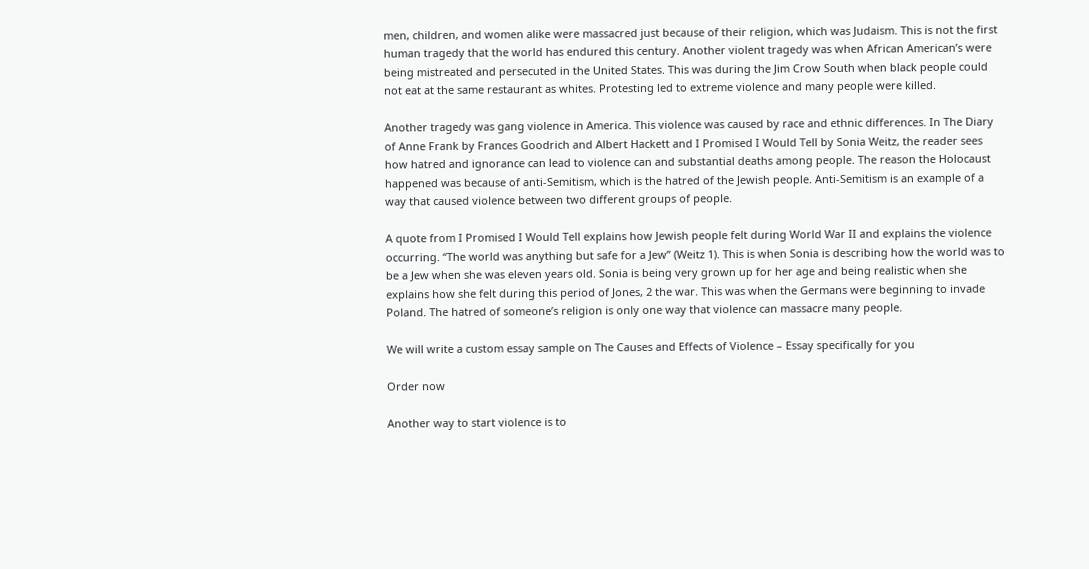men, children, and women alike were massacred just because of their religion, which was Judaism. This is not the first human tragedy that the world has endured this century. Another violent tragedy was when African American’s were being mistreated and persecuted in the United States. This was during the Jim Crow South when black people could not eat at the same restaurant as whites. Protesting led to extreme violence and many people were killed.

Another tragedy was gang violence in America. This violence was caused by race and ethnic differences. In The Diary of Anne Frank by Frances Goodrich and Albert Hackett and I Promised I Would Tell by Sonia Weitz, the reader sees how hatred and ignorance can lead to violence can and substantial deaths among people. The reason the Holocaust happened was because of anti-Semitism, which is the hatred of the Jewish people. Anti-Semitism is an example of a way that caused violence between two different groups of people.

A quote from I Promised I Would Tell explains how Jewish people felt during World War II and explains the violence occurring. “The world was anything but safe for a Jew” (Weitz 1). This is when Sonia is describing how the world was to be a Jew when she was eleven years old. Sonia is being very grown up for her age and being realistic when she explains how she felt during this period of Jones, 2 the war. This was when the Germans were beginning to invade Poland. The hatred of someone’s religion is only one way that violence can massacre many people.

We will write a custom essay sample on The Causes and Effects of Violence – Essay specifically for you

Order now

Another way to start violence is to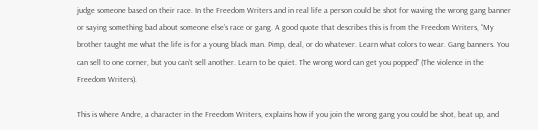judge someone based on their race. In the Freedom Writers and in real life a person could be shot for waving the wrong gang banner or saying something bad about someone else’s race or gang. A good quote that describes this is from the Freedom Writers, “My brother taught me what the life is for a young black man. Pimp, deal, or do whatever. Learn what colors to wear. Gang banners. You can sell to one corner, but you can’t sell another. Learn to be quiet. The wrong word can get you popped” (The violence in the Freedom Writers).

This is where Andre, a character in the Freedom Writers, explains how if you join the wrong gang you could be shot, beat up, and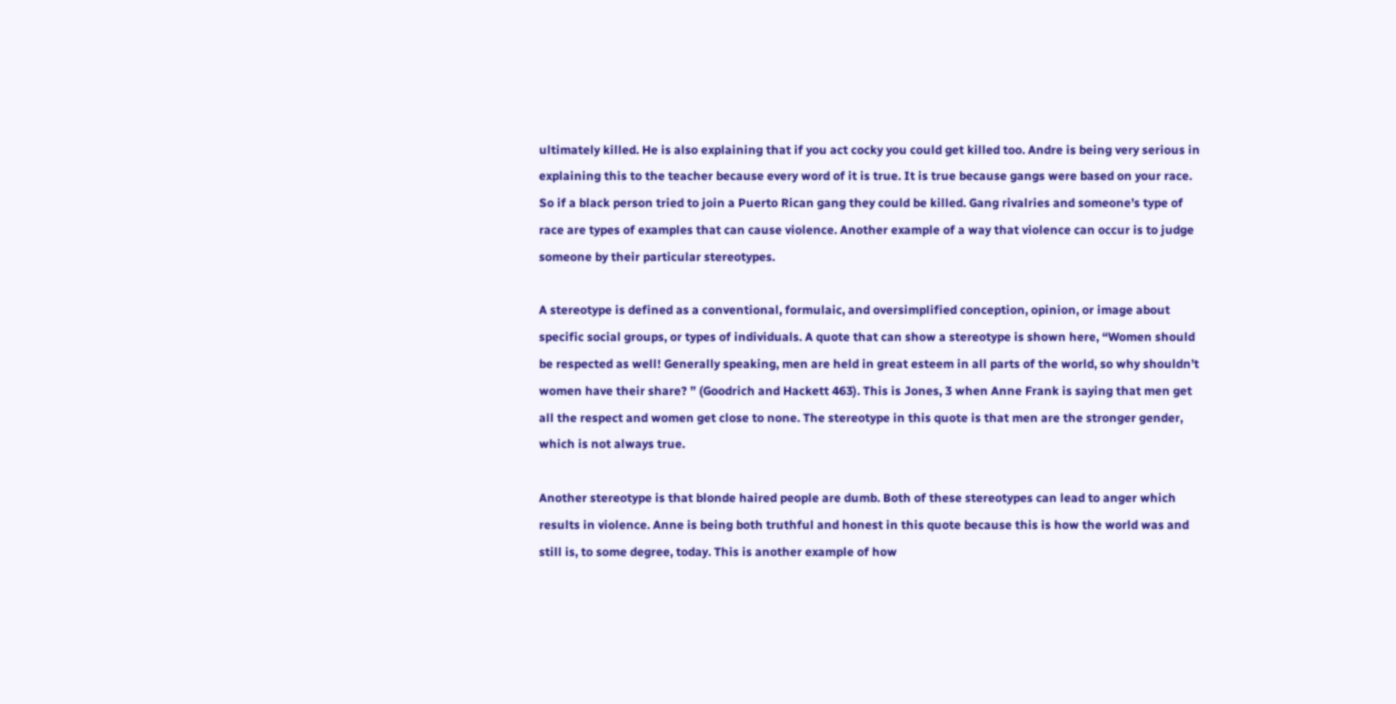ultimately killed. He is also explaining that if you act cocky you could get killed too. Andre is being very serious in explaining this to the teacher because every word of it is true. It is true because gangs were based on your race. So if a black person tried to join a Puerto Rican gang they could be killed. Gang rivalries and someone’s type of race are types of examples that can cause violence. Another example of a way that violence can occur is to judge someone by their particular stereotypes.

A stereotype is defined as a conventional, formulaic, and oversimplified conception, opinion, or image about specific social groups, or types of individuals. A quote that can show a stereotype is shown here, “Women should be respected as well! Generally speaking, men are held in great esteem in all parts of the world, so why shouldn’t women have their share? ” (Goodrich and Hackett 463). This is Jones, 3 when Anne Frank is saying that men get all the respect and women get close to none. The stereotype in this quote is that men are the stronger gender, which is not always true.

Another stereotype is that blonde haired people are dumb. Both of these stereotypes can lead to anger which results in violence. Anne is being both truthful and honest in this quote because this is how the world was and still is, to some degree, today. This is another example of how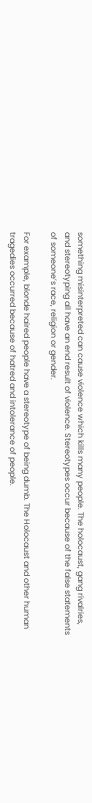something misinterpreted can cause violence which kills many people. The holocaust, gang rivalries, and stereotyping all have an end result of violence. Stereotypes occur because of the false statements of someone’s race, religion or gender.

For example, blonde haired people have a stereotype of being dumb. The Holocaust and other human tragedies occurred because of hatred and intolerance of people.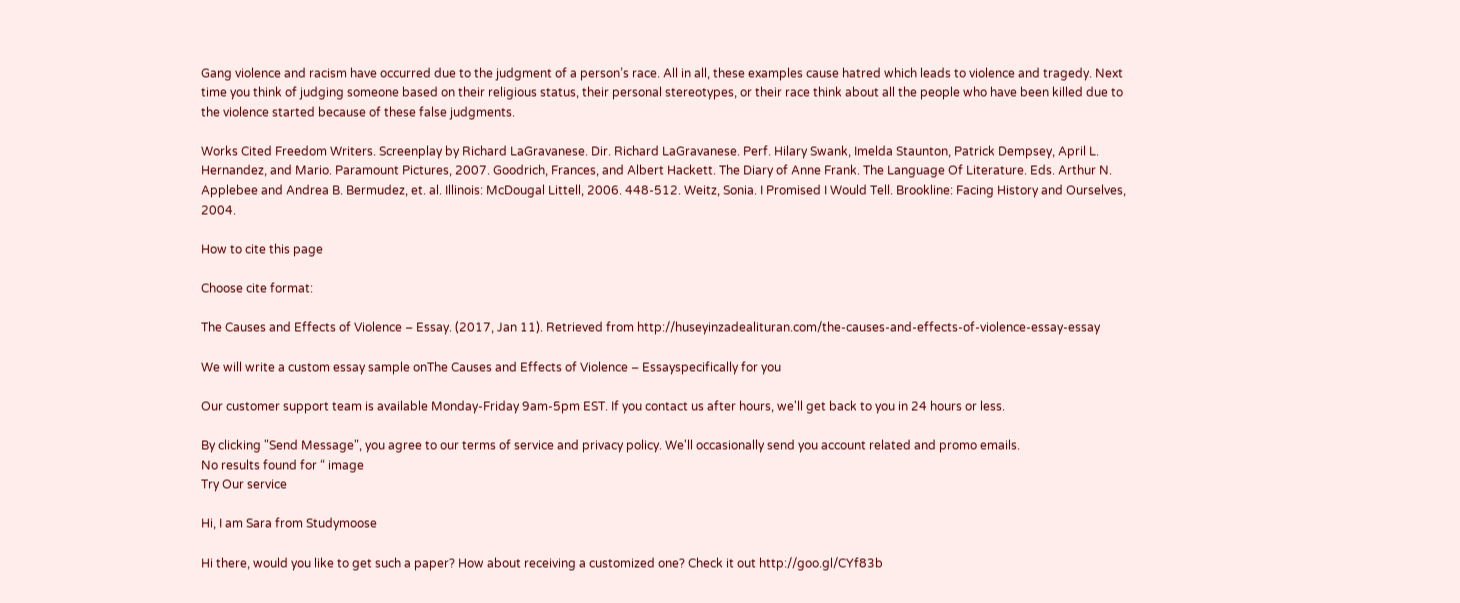Gang violence and racism have occurred due to the judgment of a person’s race. All in all, these examples cause hatred which leads to violence and tragedy. Next time you think of judging someone based on their religious status, their personal stereotypes, or their race think about all the people who have been killed due to the violence started because of these false judgments.

Works Cited Freedom Writers. Screenplay by Richard LaGravanese. Dir. Richard LaGravanese. Perf. Hilary Swank, Imelda Staunton, Patrick Dempsey, April L. Hernandez, and Mario. Paramount Pictures, 2007. Goodrich, Frances, and Albert Hackett. The Diary of Anne Frank. The Language Of Literature. Eds. Arthur N. Applebee and Andrea B. Bermudez, et. al. Illinois: McDougal Littell, 2006. 448-512. Weitz, Sonia. I Promised I Would Tell. Brookline: Facing History and Ourselves, 2004.

How to cite this page

Choose cite format:

The Causes and Effects of Violence – Essay. (2017, Jan 11). Retrieved from http://huseyinzadealituran.com/the-causes-and-effects-of-violence-essay-essay

We will write a custom essay sample onThe Causes and Effects of Violence – Essayspecifically for you

Our customer support team is available Monday-Friday 9am-5pm EST. If you contact us after hours, we'll get back to you in 24 hours or less.

By clicking "Send Message", you agree to our terms of service and privacy policy. We'll occasionally send you account related and promo emails.
No results found for “ image
Try Our service

Hi, I am Sara from Studymoose

Hi there, would you like to get such a paper? How about receiving a customized one? Check it out http://goo.gl/CYf83b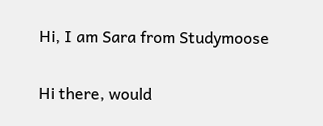Hi, I am Sara from Studymoose

Hi there, would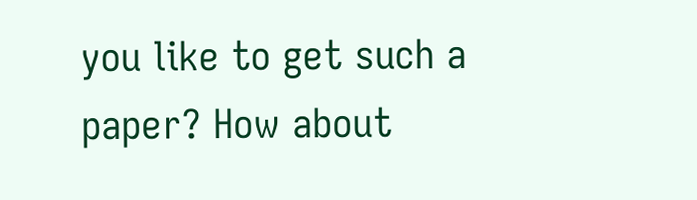you like to get such a paper? How about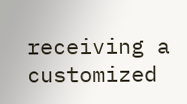receiving a customized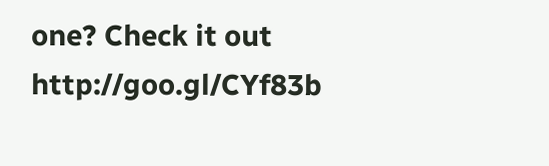one? Check it out http://goo.gl/CYf83b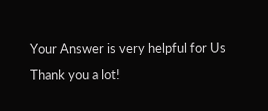Your Answer is very helpful for Us
Thank you a lot!